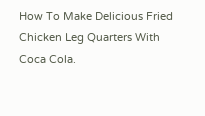How To Make Delicious Fried Chicken Leg Quarters With Coca Cola.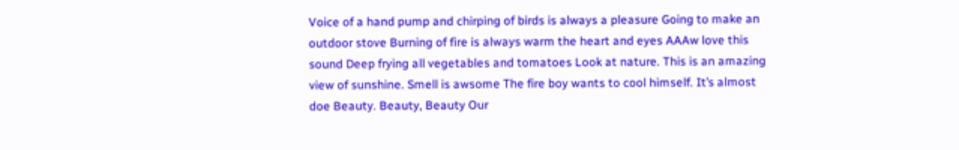Voice of a hand pump and chirping of birds is always a pleasure Going to make an outdoor stove Burning of fire is always warm the heart and eyes AAAw love this sound Deep frying all vegetables and tomatoes Look at nature. This is an amazing view of sunshine. Smell is awsome The fire boy wants to cool himself. It’s almost doe Beauty. Beauty, Beauty Our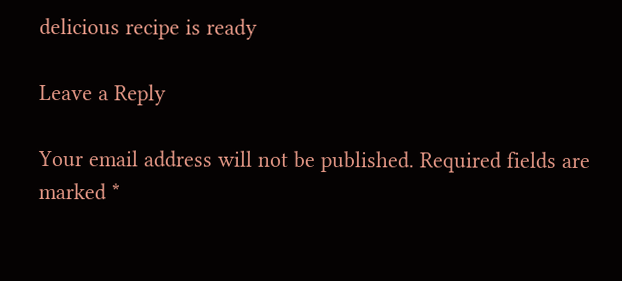delicious recipe is ready

Leave a Reply

Your email address will not be published. Required fields are marked *